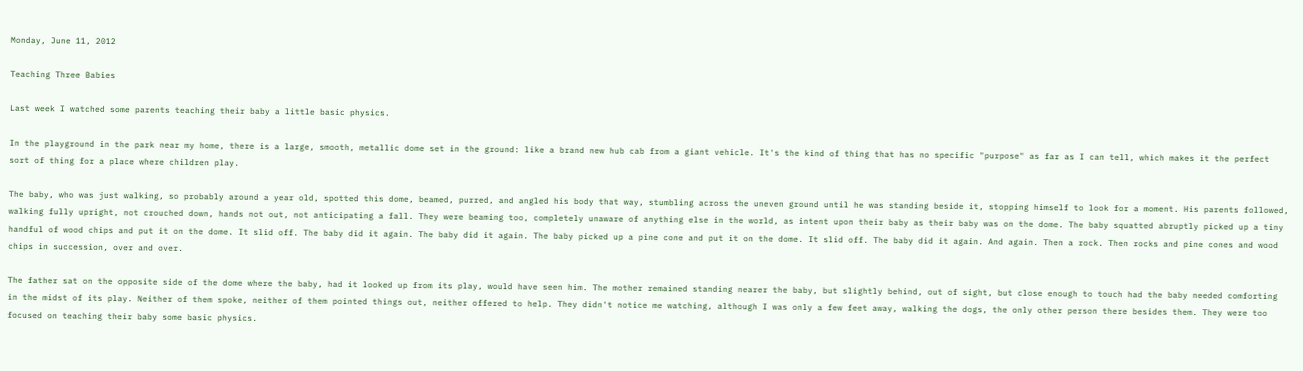Monday, June 11, 2012

Teaching Three Babies

Last week I watched some parents teaching their baby a little basic physics.

In the playground in the park near my home, there is a large, smooth, metallic dome set in the ground: like a brand new hub cab from a giant vehicle. It's the kind of thing that has no specific "purpose" as far as I can tell, which makes it the perfect sort of thing for a place where children play.

The baby, who was just walking, so probably around a year old, spotted this dome, beamed, purred, and angled his body that way, stumbling across the uneven ground until he was standing beside it, stopping himself to look for a moment. His parents followed, walking fully upright, not crouched down, hands not out, not anticipating a fall. They were beaming too, completely unaware of anything else in the world, as intent upon their baby as their baby was on the dome. The baby squatted abruptly picked up a tiny handful of wood chips and put it on the dome. It slid off. The baby did it again. The baby did it again. The baby picked up a pine cone and put it on the dome. It slid off. The baby did it again. And again. Then a rock. Then rocks and pine cones and wood chips in succession, over and over.

The father sat on the opposite side of the dome where the baby, had it looked up from its play, would have seen him. The mother remained standing nearer the baby, but slightly behind, out of sight, but close enough to touch had the baby needed comforting in the midst of its play. Neither of them spoke, neither of them pointed things out, neither offered to help. They didn't notice me watching, although I was only a few feet away, walking the dogs, the only other person there besides them. They were too focused on teaching their baby some basic physics.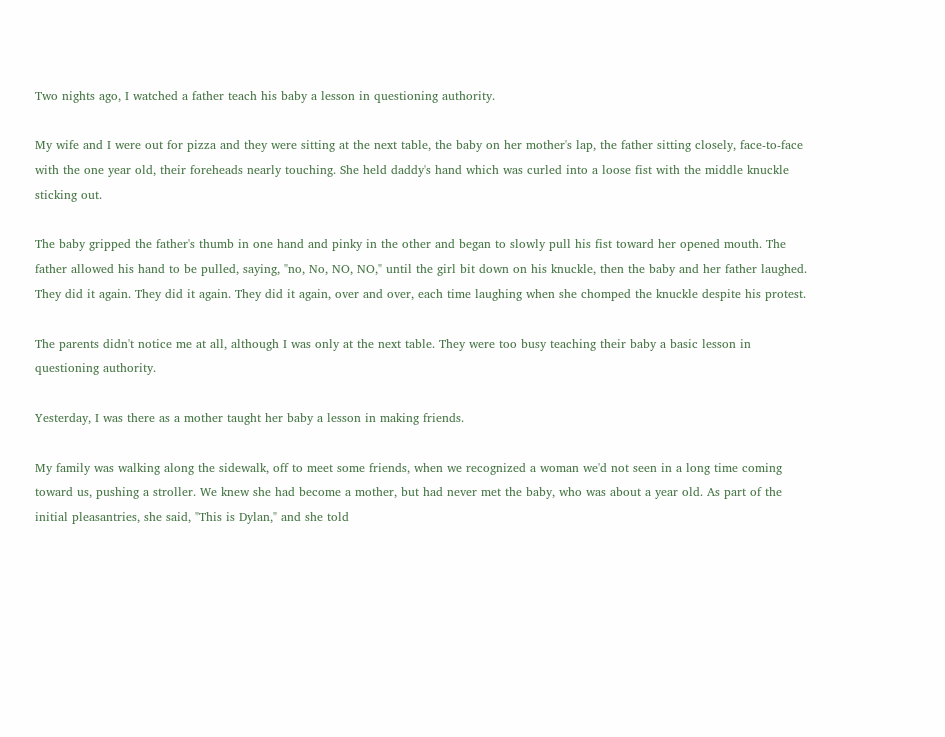Two nights ago, I watched a father teach his baby a lesson in questioning authority.

My wife and I were out for pizza and they were sitting at the next table, the baby on her mother's lap, the father sitting closely, face-to-face with the one year old, their foreheads nearly touching. She held daddy's hand which was curled into a loose fist with the middle knuckle sticking out.

The baby gripped the father's thumb in one hand and pinky in the other and began to slowly pull his fist toward her opened mouth. The father allowed his hand to be pulled, saying, "no, No, NO, NO," until the girl bit down on his knuckle, then the baby and her father laughed. They did it again. They did it again. They did it again, over and over, each time laughing when she chomped the knuckle despite his protest.

The parents didn't notice me at all, although I was only at the next table. They were too busy teaching their baby a basic lesson in questioning authority.

Yesterday, I was there as a mother taught her baby a lesson in making friends.

My family was walking along the sidewalk, off to meet some friends, when we recognized a woman we'd not seen in a long time coming toward us, pushing a stroller. We knew she had become a mother, but had never met the baby, who was about a year old. As part of the initial pleasantries, she said, "This is Dylan," and she told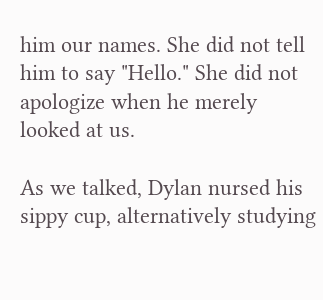him our names. She did not tell him to say "Hello." She did not apologize when he merely looked at us.

As we talked, Dylan nursed his sippy cup, alternatively studying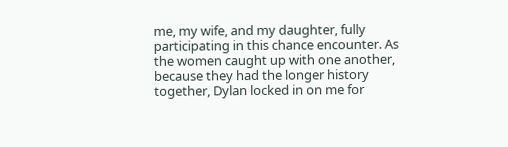me, my wife, and my daughter, fully participating in this chance encounter. As the women caught up with one another, because they had the longer history together, Dylan locked in on me for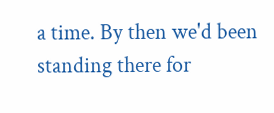a time. By then we'd been standing there for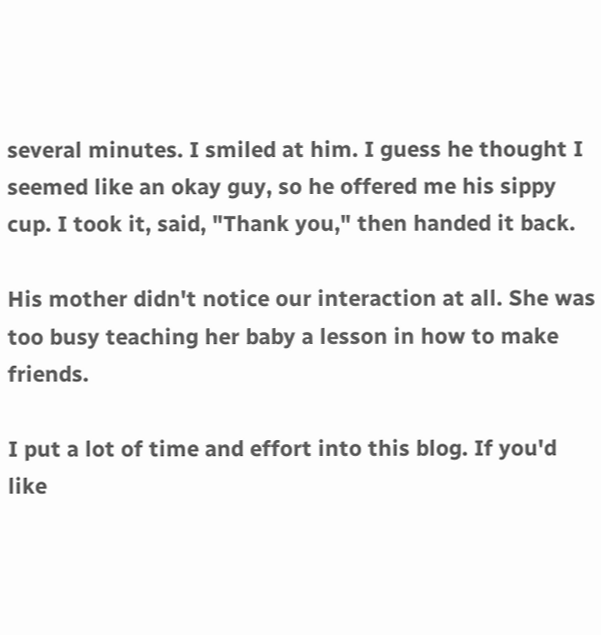several minutes. I smiled at him. I guess he thought I seemed like an okay guy, so he offered me his sippy cup. I took it, said, "Thank you," then handed it back.

His mother didn't notice our interaction at all. She was too busy teaching her baby a lesson in how to make friends.

I put a lot of time and effort into this blog. If you'd like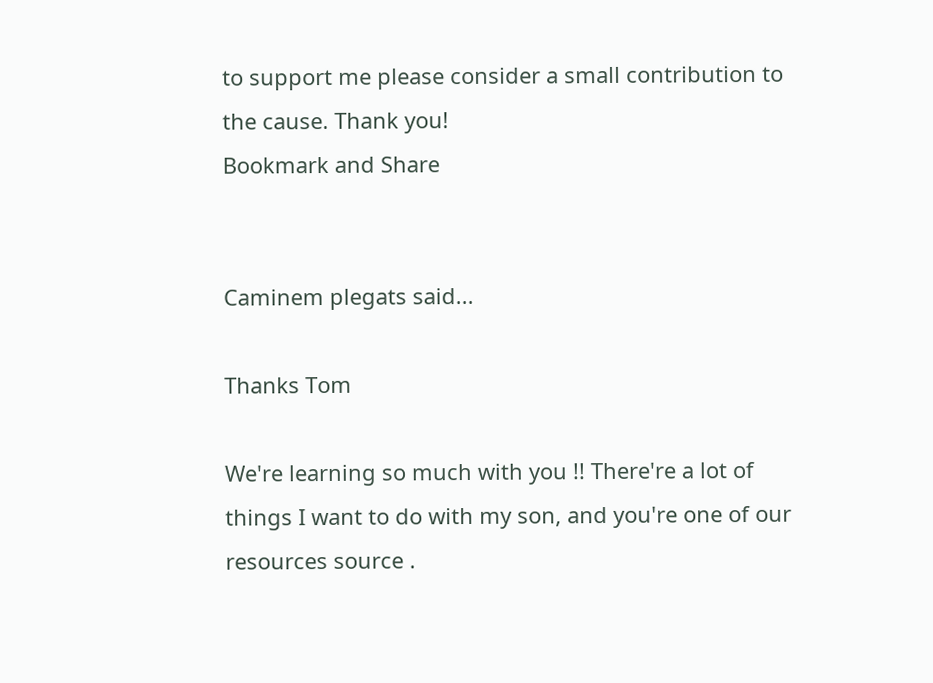to support me please consider a small contribution to the cause. Thank you!
Bookmark and Share


Caminem plegats said...

Thanks Tom

We're learning so much with you !! There're a lot of things I want to do with my son, and you're one of our resources source .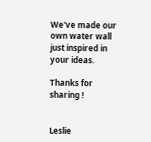We've made our own water wall just inspired in your ideas.

Thanks for sharing !


Leslie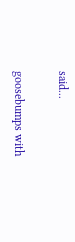said...

goosebumps with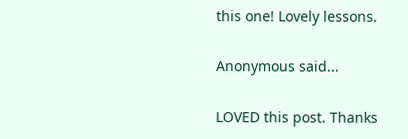this one! Lovely lessons.

Anonymous said...

LOVED this post. Thanks